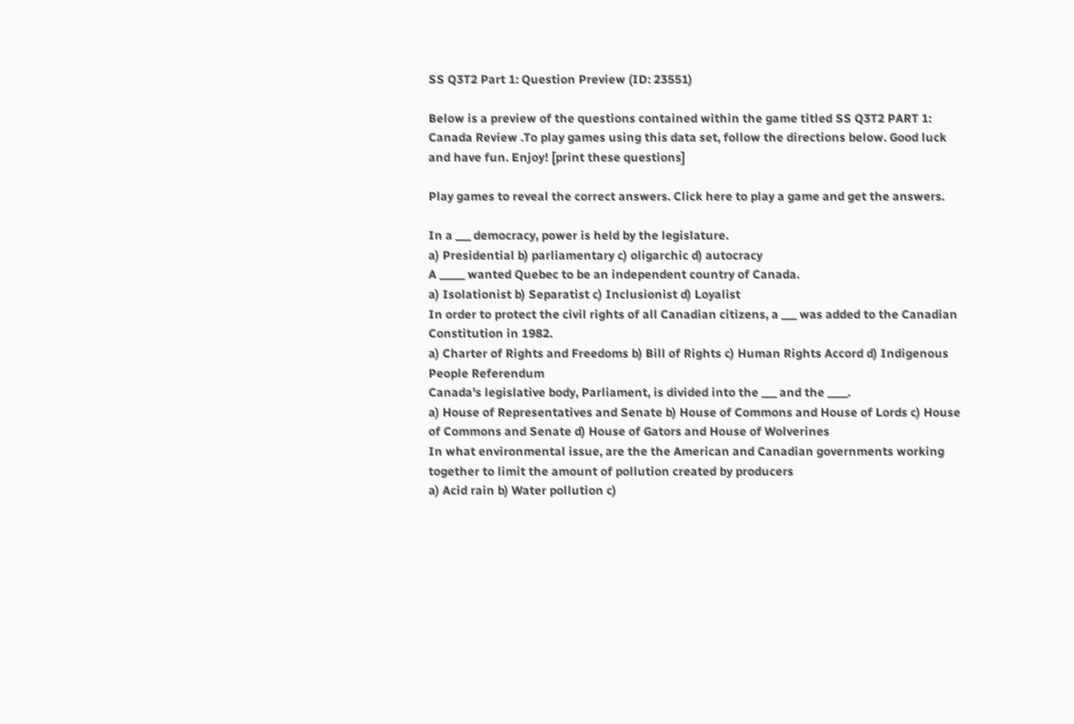SS Q3T2 Part 1: Question Preview (ID: 23551)

Below is a preview of the questions contained within the game titled SS Q3T2 PART 1: Canada Review .To play games using this data set, follow the directions below. Good luck and have fun. Enjoy! [print these questions]

Play games to reveal the correct answers. Click here to play a game and get the answers.

In a ___ democracy, power is held by the legislature.
a) Presidential b) parliamentary c) oligarchic d) autocracy
A _____ wanted Quebec to be an independent country of Canada.
a) Isolationist b) Separatist c) Inclusionist d) Loyalist
In order to protect the civil rights of all Canadian citizens, a ___ was added to the Canadian Constitution in 1982.
a) Charter of Rights and Freedoms b) Bill of Rights c) Human Rights Accord d) Indigenous People Referendum
Canada's legislative body, Parliament, is divided into the ___ and the ____.
a) House of Representatives and Senate b) House of Commons and House of Lords c) House of Commons and Senate d) House of Gators and House of Wolverines
In what environmental issue, are the the American and Canadian governments working together to limit the amount of pollution created by producers
a) Acid rain b) Water pollution c)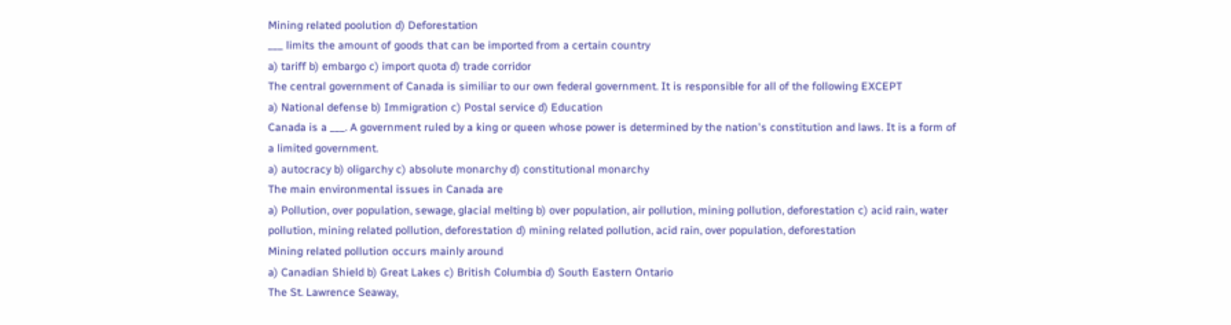Mining related poolution d) Deforestation
___ limits the amount of goods that can be imported from a certain country
a) tariff b) embargo c) import quota d) trade corridor
The central government of Canada is similiar to our own federal government. It is responsible for all of the following EXCEPT
a) National defense b) Immigration c) Postal service d) Education
Canada is a ___. A government ruled by a king or queen whose power is determined by the nation's constitution and laws. It is a form of a limited government.
a) autocracy b) oligarchy c) absolute monarchy d) constitutional monarchy
The main environmental issues in Canada are
a) Pollution, over population, sewage, glacial melting b) over population, air pollution, mining pollution, deforestation c) acid rain, water pollution, mining related pollution, deforestation d) mining related pollution, acid rain, over population, deforestation
Mining related pollution occurs mainly around
a) Canadian Shield b) Great Lakes c) British Columbia d) South Eastern Ontario
The St. Lawrence Seaway,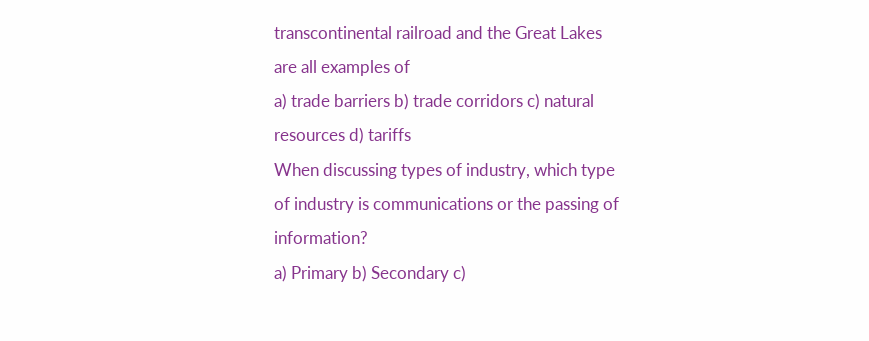transcontinental railroad and the Great Lakes are all examples of
a) trade barriers b) trade corridors c) natural resources d) tariffs
When discussing types of industry, which type of industry is communications or the passing of information?
a) Primary b) Secondary c)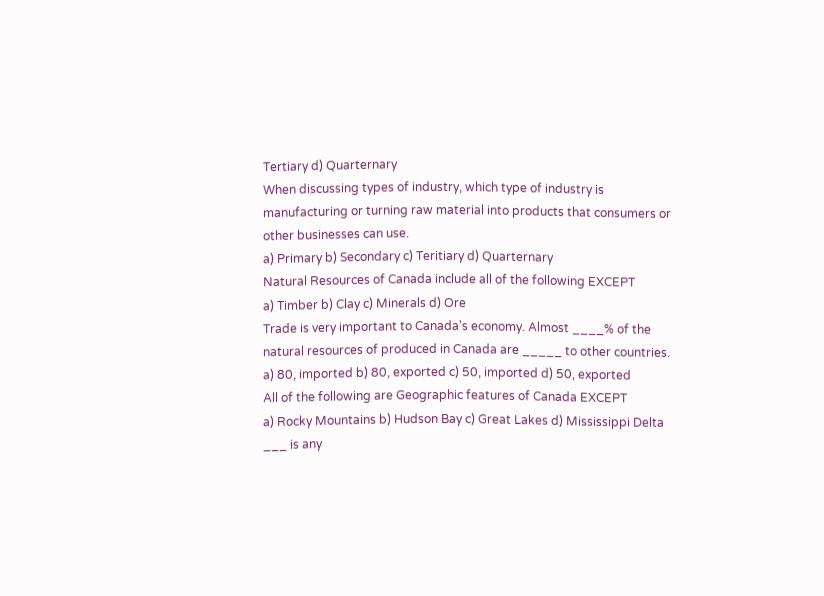Tertiary d) Quarternary
When discussing types of industry, which type of industry is manufacturing or turning raw material into products that consumers or other businesses can use.
a) Primary b) Secondary c) Teritiary d) Quarternary
Natural Resources of Canada include all of the following EXCEPT
a) Timber b) Clay c) Minerals d) Ore
Trade is very important to Canada's economy. Almost ____% of the natural resources of produced in Canada are _____ to other countries.
a) 80, imported b) 80, exported c) 50, imported d) 50, exported
All of the following are Geographic features of Canada EXCEPT
a) Rocky Mountains b) Hudson Bay c) Great Lakes d) Mississippi Delta
___ is any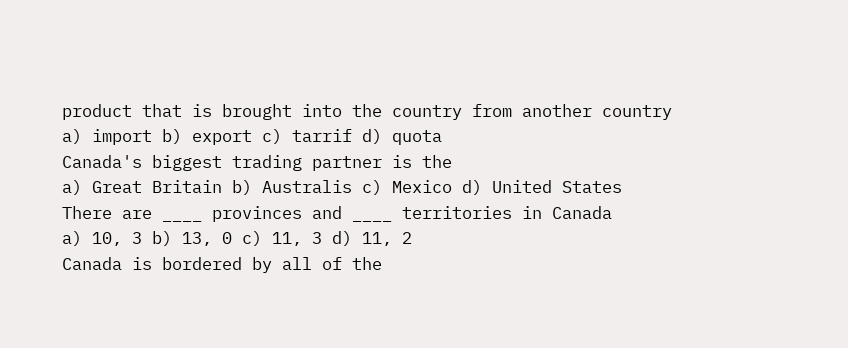product that is brought into the country from another country
a) import b) export c) tarrif d) quota
Canada's biggest trading partner is the
a) Great Britain b) Australis c) Mexico d) United States
There are ____ provinces and ____ territories in Canada
a) 10, 3 b) 13, 0 c) 11, 3 d) 11, 2
Canada is bordered by all of the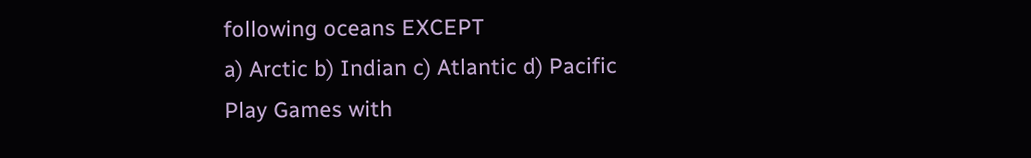following oceans EXCEPT
a) Arctic b) Indian c) Atlantic d) Pacific
Play Games with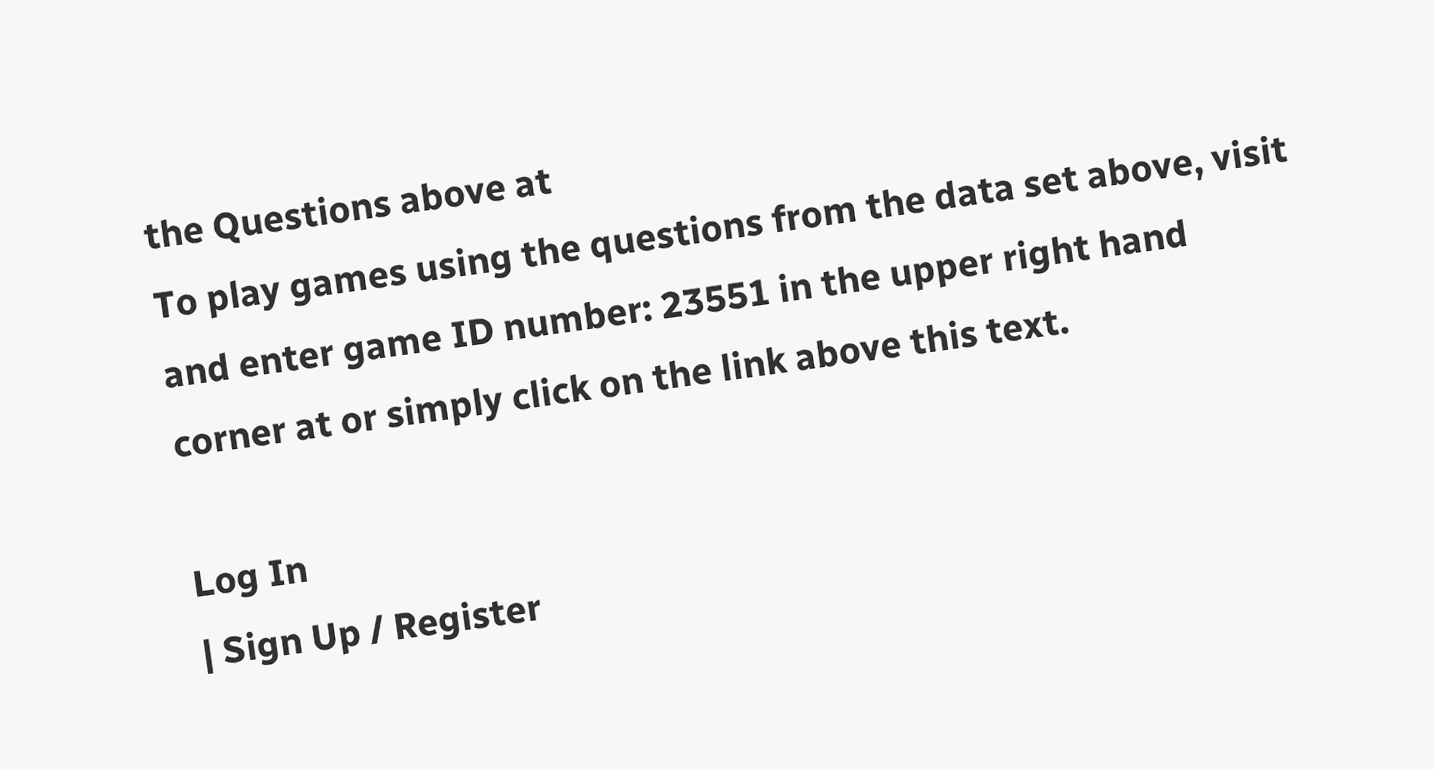the Questions above at
To play games using the questions from the data set above, visit and enter game ID number: 23551 in the upper right hand corner at or simply click on the link above this text.

Log In
| Sign Up / Register